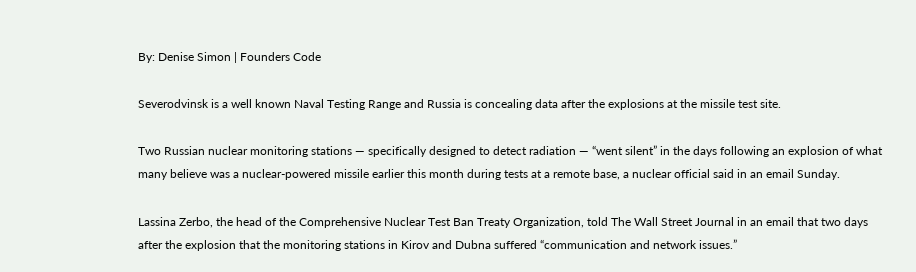By: Denise Simon | Founders Code

Severodvinsk is a well known Naval Testing Range and Russia is concealing data after the explosions at the missile test site.

Two Russian nuclear monitoring stations — specifically designed to detect radiation — “went silent” in the days following an explosion of what many believe was a nuclear-powered missile earlier this month during tests at a remote base, a nuclear official said in an email Sunday.

Lassina Zerbo, the head of the Comprehensive Nuclear Test Ban Treaty Organization, told The Wall Street Journal in an email that two days after the explosion that the monitoring stations in Kirov and Dubna suffered “communication and network issues.”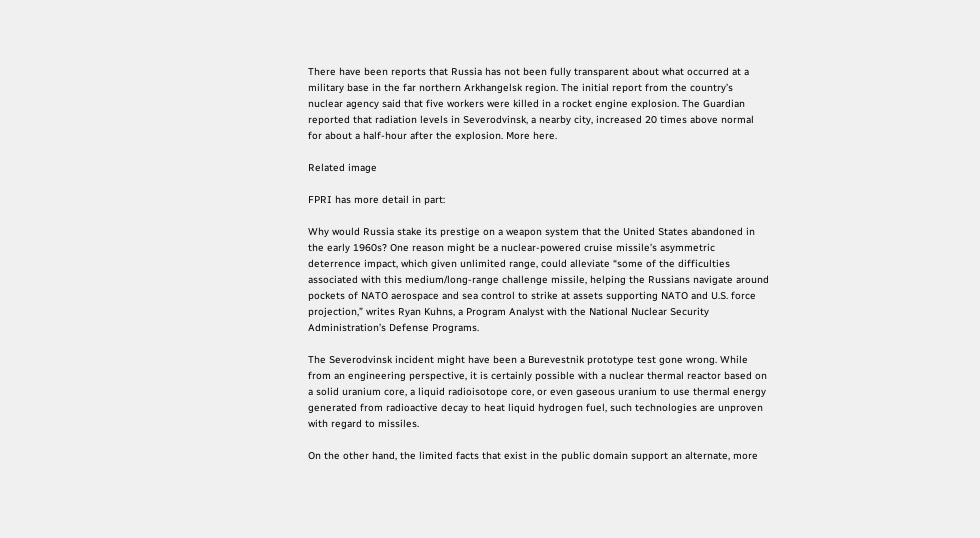There have been reports that Russia has not been fully transparent about what occurred at a military base in the far northern Arkhangelsk region. The initial report from the country’s nuclear agency said that five workers were killed in a rocket engine explosion. The Guardian reported that radiation levels in Severodvinsk, a nearby city, increased 20 times above normal for about a half-hour after the explosion. More here.

Related image

FPRI has more detail in part:

Why would Russia stake its prestige on a weapon system that the United States abandoned in the early 1960s? One reason might be a nuclear-powered cruise missile’s asymmetric deterrence impact, which given unlimited range, could alleviate “some of the difficulties associated with this medium/long-range challenge missile, helping the Russians navigate around pockets of NATO aerospace and sea control to strike at assets supporting NATO and U.S. force projection,” writes Ryan Kuhns, a Program Analyst with the National Nuclear Security Administration’s Defense Programs.

The Severodvinsk incident might have been a Burevestnik prototype test gone wrong. While from an engineering perspective, it is certainly possible with a nuclear thermal reactor based on a solid uranium core, a liquid radioisotope core, or even gaseous uranium to use thermal energy generated from radioactive decay to heat liquid hydrogen fuel, such technologies are unproven with regard to missiles.

On the other hand, the limited facts that exist in the public domain support an alternate, more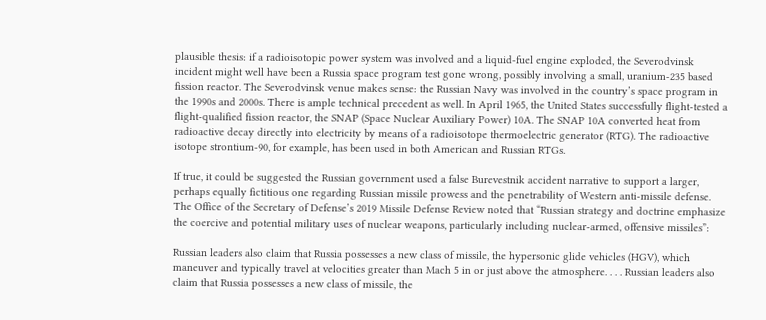plausible thesis: if a radioisotopic power system was involved and a liquid-fuel engine exploded, the Severodvinsk incident might well have been a Russia space program test gone wrong, possibly involving a small, uranium-235 based fission reactor. The Severodvinsk venue makes sense: the Russian Navy was involved in the country’s space program in the 1990s and 2000s. There is ample technical precedent as well. In April 1965, the United States successfully flight-tested a flight-qualified fission reactor, the SNAP (Space Nuclear Auxiliary Power) 10A. The SNAP 10A converted heat from radioactive decay directly into electricity by means of a radioisotope thermoelectric generator (RTG). The radioactive isotope strontium-90, for example, has been used in both American and Russian RTGs.

If true, it could be suggested the Russian government used a false Burevestnik accident narrative to support a larger, perhaps equally fictitious one regarding Russian missile prowess and the penetrability of Western anti-missile defense. The Office of the Secretary of Defense’s 2019 Missile Defense Review noted that “Russian strategy and doctrine emphasize the coercive and potential military uses of nuclear weapons, particularly including nuclear-armed, offensive missiles”:

Russian leaders also claim that Russia possesses a new class of missile, the hypersonic glide vehicles (HGV), which maneuver and typically travel at velocities greater than Mach 5 in or just above the atmosphere. . . . Russian leaders also claim that Russia possesses a new class of missile, the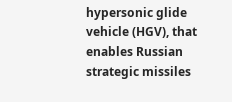hypersonic glide vehicle (HGV), that enables Russian strategic missiles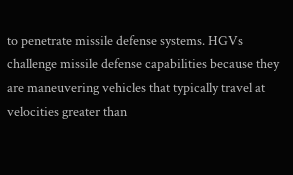to penetrate missile defense systems. HGVs challenge missile defense capabilities because they are maneuvering vehicles that typically travel at velocities greater than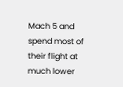Mach 5 and spend most of their flight at much lower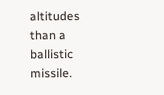altitudes than a ballistic missile.